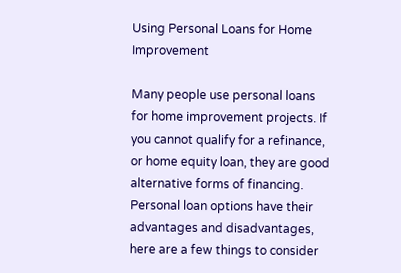Using Personal Loans for Home Improvement

Many people use personal loans for home improvement projects. If you cannot qualify for a refinance, or home equity loan, they are good alternative forms of financing. Personal loan options have their advantages and disadvantages, here are a few things to consider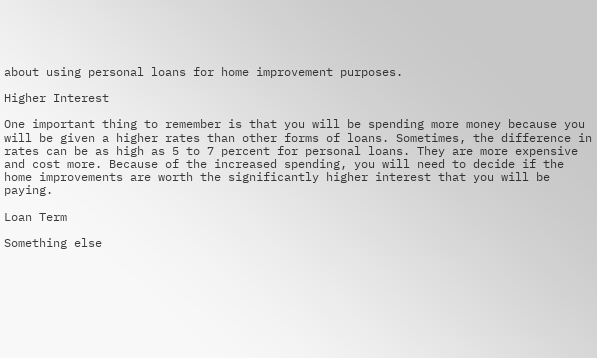about using personal loans for home improvement purposes.

Higher Interest

One important thing to remember is that you will be spending more money because you will be given a higher rates than other forms of loans. Sometimes, the difference in rates can be as high as 5 to 7 percent for personal loans. They are more expensive and cost more. Because of the increased spending, you will need to decide if the home improvements are worth the significantly higher interest that you will be paying.

Loan Term

Something else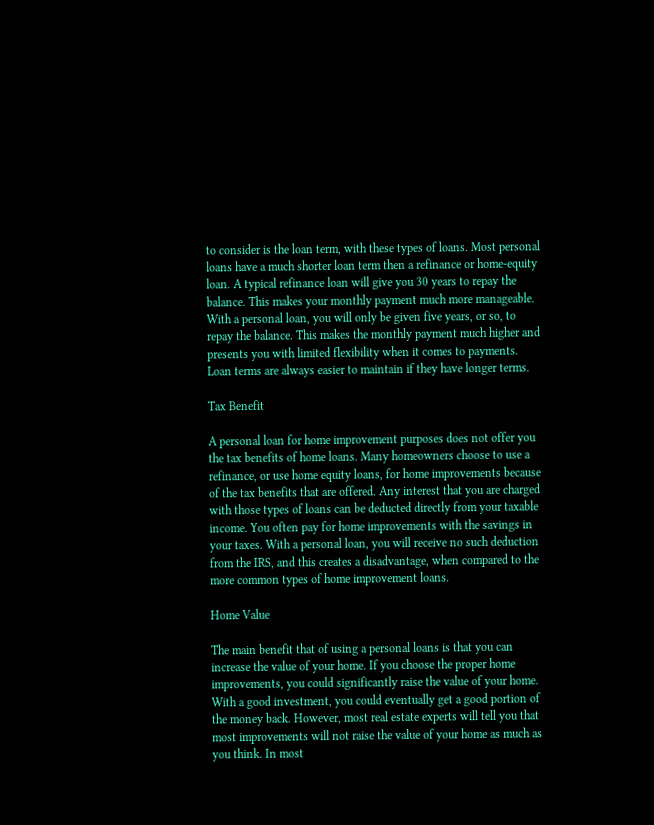to consider is the loan term, with these types of loans. Most personal loans have a much shorter loan term then a refinance or home-equity loan. A typical refinance loan will give you 30 years to repay the balance. This makes your monthly payment much more manageable. With a personal loan, you will only be given five years, or so, to repay the balance. This makes the monthly payment much higher and presents you with limited flexibility when it comes to payments. Loan terms are always easier to maintain if they have longer terms.

Tax Benefit

A personal loan for home improvement purposes does not offer you the tax benefits of home loans. Many homeowners choose to use a refinance, or use home equity loans, for home improvements because of the tax benefits that are offered. Any interest that you are charged with those types of loans can be deducted directly from your taxable income. You often pay for home improvements with the savings in your taxes. With a personal loan, you will receive no such deduction from the IRS, and this creates a disadvantage, when compared to the more common types of home improvement loans.

Home Value

The main benefit that of using a personal loans is that you can increase the value of your home. If you choose the proper home improvements, you could significantly raise the value of your home. With a good investment, you could eventually get a good portion of the money back. However, most real estate experts will tell you that most improvements will not raise the value of your home as much as you think. In most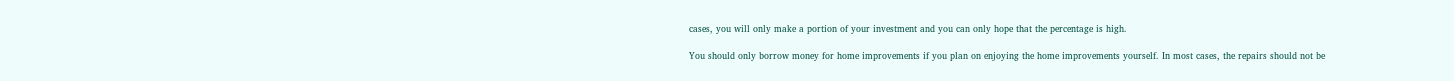cases, you will only make a portion of your investment and you can only hope that the percentage is high.

You should only borrow money for home improvements if you plan on enjoying the home improvements yourself. In most cases, the repairs should not be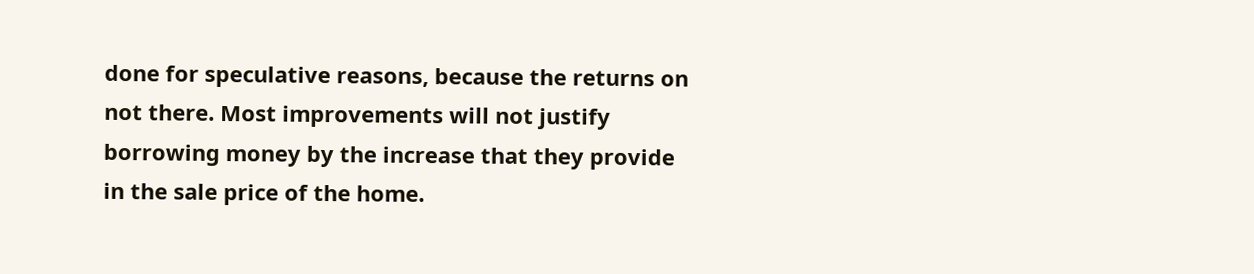done for speculative reasons, because the returns on not there. Most improvements will not justify borrowing money by the increase that they provide in the sale price of the home.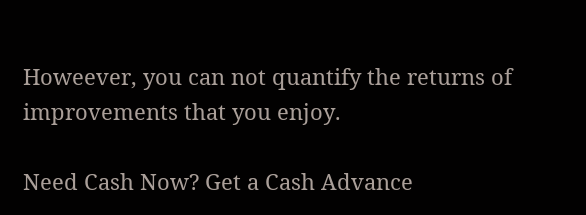Howeever, you can not quantify the returns of improvements that you enjoy.

Need Cash Now? Get a Cash Advance